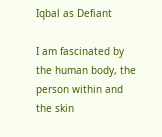Iqbal as Defiant

I am fascinated by the human body, the person within and the skin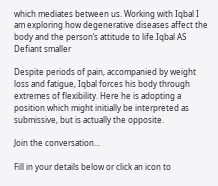which mediates between us. Working with Iqbal I am exploring how degenerative diseases affect the body and the person’s attitude to life.Iqbal AS Defiant smaller

Despite periods of pain, accompanied by weight loss and fatigue, Iqbal forces his body through extremes of flexibility. Here he is adopting a position which might initially be interpreted as submissive, but is actually the opposite.

Join the conversation...

Fill in your details below or click an icon to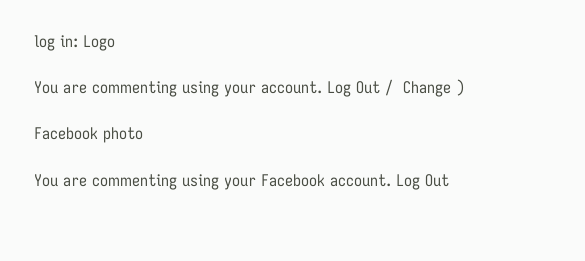log in: Logo

You are commenting using your account. Log Out /  Change )

Facebook photo

You are commenting using your Facebook account. Log Out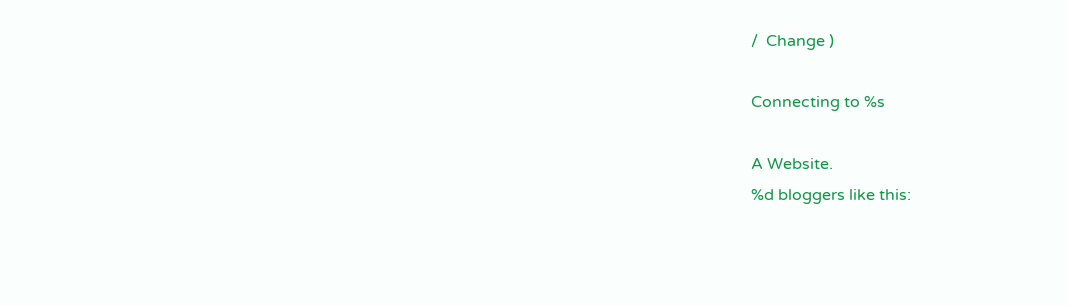/  Change )

Connecting to %s

A Website.
%d bloggers like this: